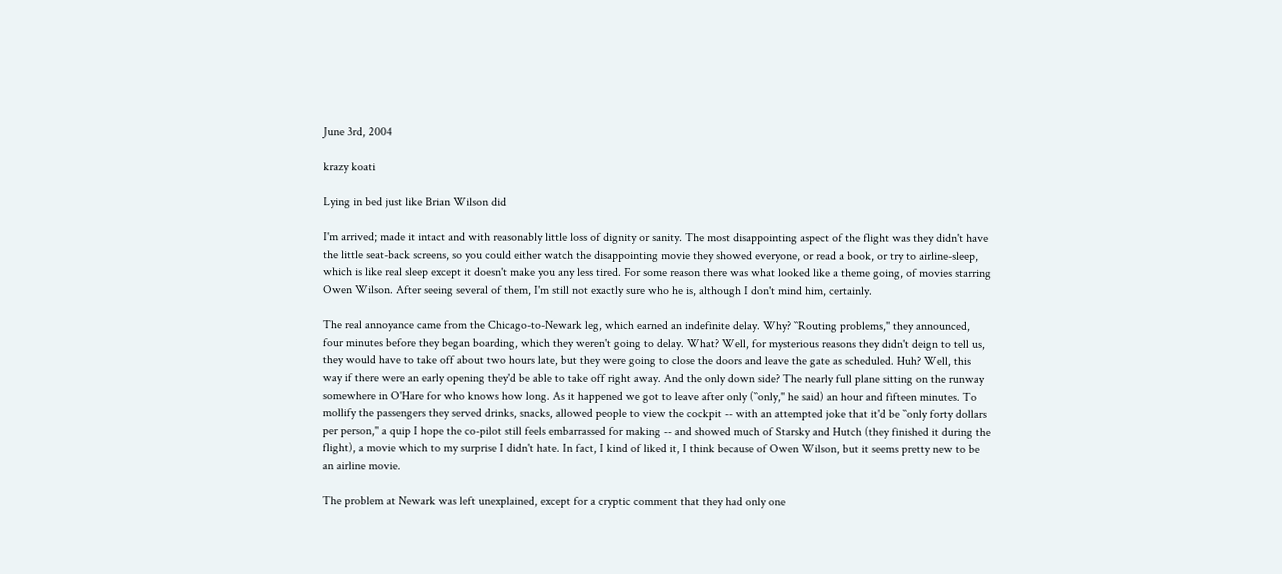June 3rd, 2004

krazy koati

Lying in bed just like Brian Wilson did

I'm arrived; made it intact and with reasonably little loss of dignity or sanity. The most disappointing aspect of the flight was they didn't have the little seat-back screens, so you could either watch the disappointing movie they showed everyone, or read a book, or try to airline-sleep, which is like real sleep except it doesn't make you any less tired. For some reason there was what looked like a theme going, of movies starring Owen Wilson. After seeing several of them, I'm still not exactly sure who he is, although I don't mind him, certainly.

The real annoyance came from the Chicago-to-Newark leg, which earned an indefinite delay. Why? ``Routing problems,'' they announced, four minutes before they began boarding, which they weren't going to delay. What? Well, for mysterious reasons they didn't deign to tell us, they would have to take off about two hours late, but they were going to close the doors and leave the gate as scheduled. Huh? Well, this way if there were an early opening they'd be able to take off right away. And the only down side? The nearly full plane sitting on the runway somewhere in O'Hare for who knows how long. As it happened we got to leave after only (``only,'' he said) an hour and fifteen minutes. To mollify the passengers they served drinks, snacks, allowed people to view the cockpit -- with an attempted joke that it'd be ``only forty dollars per person,'' a quip I hope the co-pilot still feels embarrassed for making -- and showed much of Starsky and Hutch (they finished it during the flight), a movie which to my surprise I didn't hate. In fact, I kind of liked it, I think because of Owen Wilson, but it seems pretty new to be an airline movie.

The problem at Newark was left unexplained, except for a cryptic comment that they had only one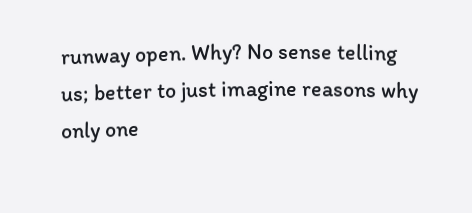runway open. Why? No sense telling us; better to just imagine reasons why only one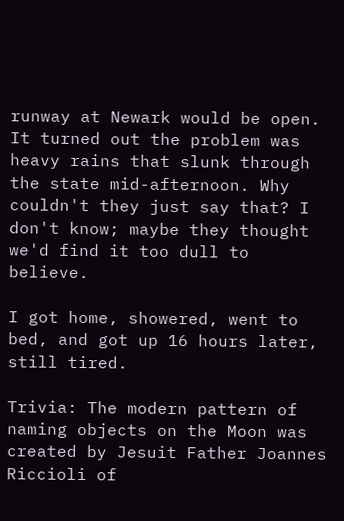runway at Newark would be open. It turned out the problem was heavy rains that slunk through the state mid-afternoon. Why couldn't they just say that? I don't know; maybe they thought we'd find it too dull to believe.

I got home, showered, went to bed, and got up 16 hours later, still tired.

Trivia: The modern pattern of naming objects on the Moon was created by Jesuit Father Joannes Riccioli of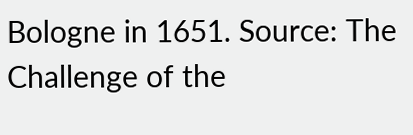Bologne in 1651. Source: The Challenge of the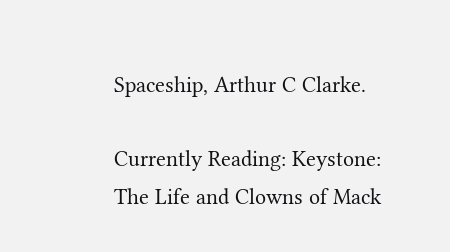Spaceship, Arthur C Clarke.

Currently Reading: Keystone: The Life and Clowns of Mack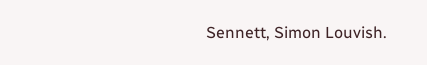Sennett, Simon Louvish.